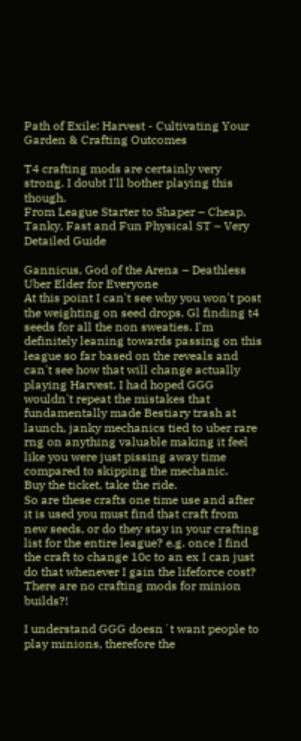Path of Exile: Harvest - Cultivating Your Garden & Crafting Outcomes

T4 crafting mods are certainly very strong. I doubt I'll bother playing this though.
From League Starter to Shaper – Cheap, Tanky, Fast and Fun Physical ST – Very Detailed Guide

Gannicus, God of the Arena – Deathless Uber Elder for Everyone
At this point I can't see why you won't post the weighting on seed drops. Gl finding t4 seeds for all the non sweaties. I'm definitely leaning towards passing on this league so far based on the reveals and can't see how that will change actually playing Harvest. I had hoped GGG wouldn't repeat the mistakes that fundamentally made Bestiary trash at launch, janky mechanics tied to uber rare rng on anything valuable making it feel like you were just pissing away time compared to skipping the mechanic.
Buy the ticket, take the ride.
So are these crafts one time use and after it is used you must find that craft from new seeds, or do they stay in your crafting list for the entire league? e.g. once I find the craft to change 10c to an ex I can just do that whenever I gain the lifeforce cost?
There are no crafting mods for minion builds?!

I understand GGG doesn´t want people to play minions, therefore the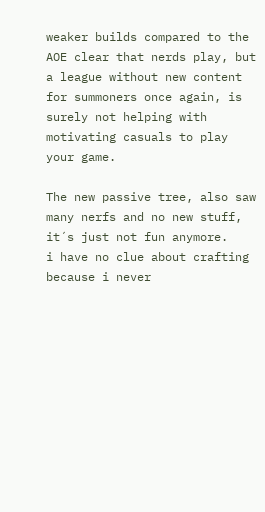weaker builds compared to the AOE clear that nerds play, but a league without new content for summoners once again, is surely not helping with motivating casuals to play your game.

The new passive tree, also saw many nerfs and no new stuff, it´s just not fun anymore.
i have no clue about crafting because i never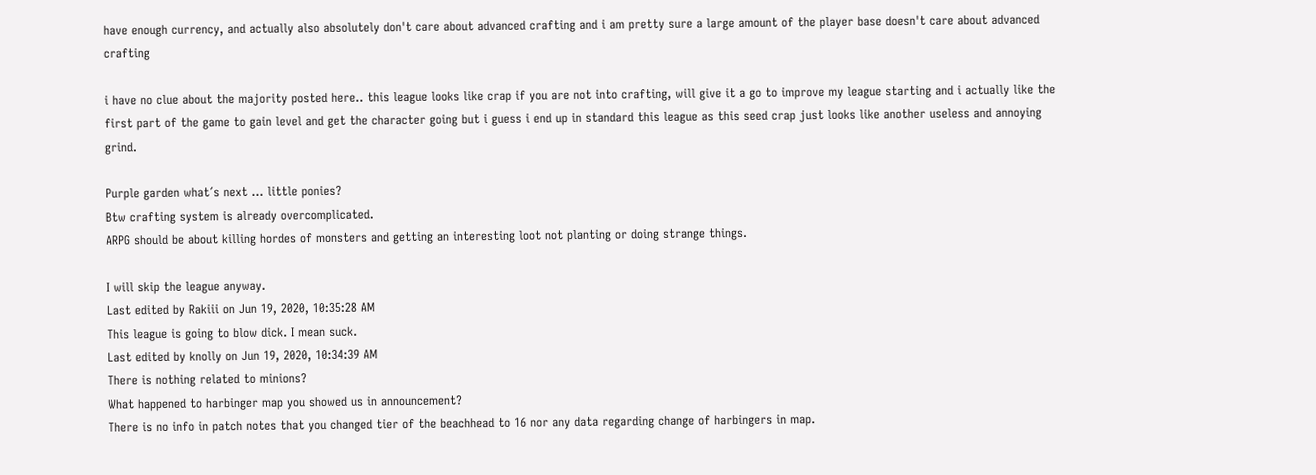have enough currency, and actually also absolutely don't care about advanced crafting and i am pretty sure a large amount of the player base doesn't care about advanced crafting

i have no clue about the majority posted here.. this league looks like crap if you are not into crafting, will give it a go to improve my league starting and i actually like the first part of the game to gain level and get the character going but i guess i end up in standard this league as this seed crap just looks like another useless and annoying grind.

Purple garden what´s next … little ponies?
Btw crafting system is already overcomplicated.
ARPG should be about killing hordes of monsters and getting an interesting loot not planting or doing strange things.

I will skip the league anyway.
Last edited by Rakiii on Jun 19, 2020, 10:35:28 AM
This league is going to blow dick. I mean suck.
Last edited by knolly on Jun 19, 2020, 10:34:39 AM
There is nothing related to minions?
What happened to harbinger map you showed us in announcement?
There is no info in patch notes that you changed tier of the beachhead to 16 nor any data regarding change of harbingers in map.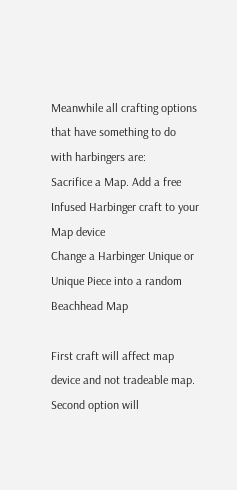Meanwhile all crafting options that have something to do with harbingers are:
Sacrifice a Map. Add a free Infused Harbinger craft to your Map device
Change a Harbinger Unique or Unique Piece into a random Beachhead Map

First craft will affect map device and not tradeable map.
Second option will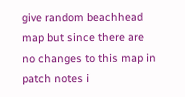give random beachhead map but since there are no changes to this map in patch notes i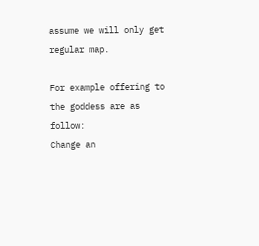assume we will only get regular map.

For example offering to the goddess are as follow:
Change an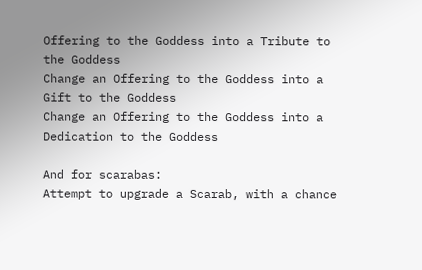Offering to the Goddess into a Tribute to the Goddess
Change an Offering to the Goddess into a Gift to the Goddess
Change an Offering to the Goddess into a Dedication to the Goddess

And for scarabas:
Attempt to upgrade a Scarab, with a chance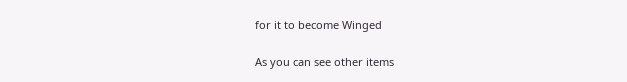for it to become Winged

As you can see other items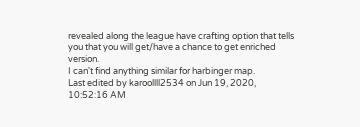revealed along the league have crafting option that tells you that you will get/have a chance to get enriched version.
I can't find anything similar for harbinger map.
Last edited by karoollll2534 on Jun 19, 2020, 10:52:16 AM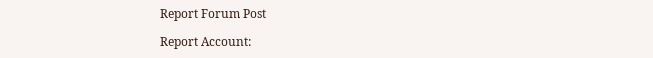Report Forum Post

Report Account: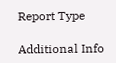Report Type

Additional Info